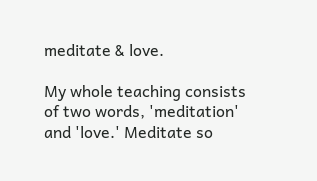meditate & love.

My whole teaching consists of two words, 'meditation' and 'love.' Meditate so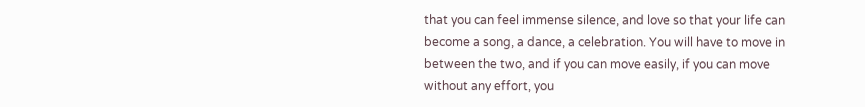that you can feel immense silence, and love so that your life can become a song, a dance, a celebration. You will have to move in between the two, and if you can move easily, if you can move without any effort, you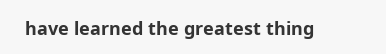have learned the greatest thing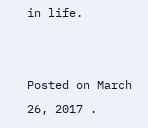in life.


Posted on March 26, 2017 .